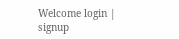Welcome login | signup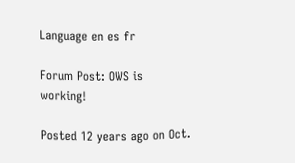Language en es fr

Forum Post: OWS is working!

Posted 12 years ago on Oct.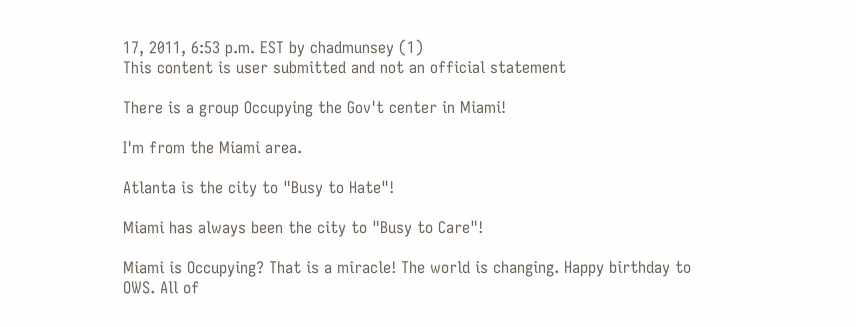17, 2011, 6:53 p.m. EST by chadmunsey (1)
This content is user submitted and not an official statement

There is a group Occupying the Gov't center in Miami!

I'm from the Miami area.

Atlanta is the city to "Busy to Hate"!

Miami has always been the city to "Busy to Care"!

Miami is Occupying? That is a miracle! The world is changing. Happy birthday to OWS. All of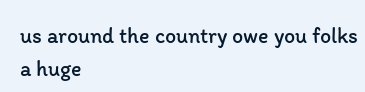us around the country owe you folks a huge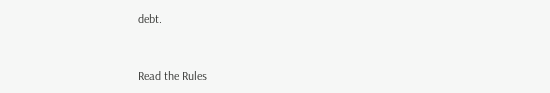debt.



Read the Rules